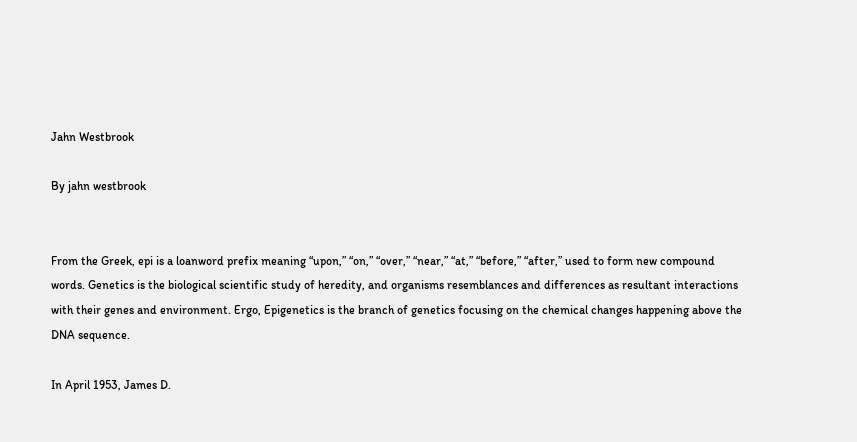Jahn Westbrook

By jahn westbrook


From the Greek, epi is a loanword prefix meaning “upon,” “on,” “over,” “near,” “at,” “before,” “after,” used to form new compound words. Genetics is the biological scientific study of heredity, and organisms resemblances and differences as resultant interactions with their genes and environment. Ergo, Epigenetics is the branch of genetics focusing on the chemical changes happening above the DNA sequence.

In April 1953, James D.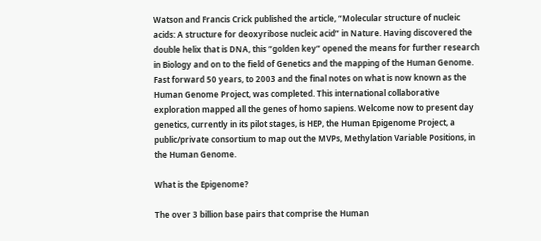Watson and Francis Crick published the article, “Molecular structure of nucleic acids: A structure for deoxyribose nucleic acid” in Nature. Having discovered the double helix that is DNA, this “golden key” opened the means for further research in Biology and on to the field of Genetics and the mapping of the Human Genome. Fast forward 50 years, to 2003 and the final notes on what is now known as the Human Genome Project, was completed. This international collaborative exploration mapped all the genes of homo sapiens. Welcome now to present day genetics, currently in its pilot stages, is HEP, the Human Epigenome Project, a public/private consortium to map out the MVPs, Methylation Variable Positions, in the Human Genome.

What is the Epigenome?

The over 3 billion base pairs that comprise the Human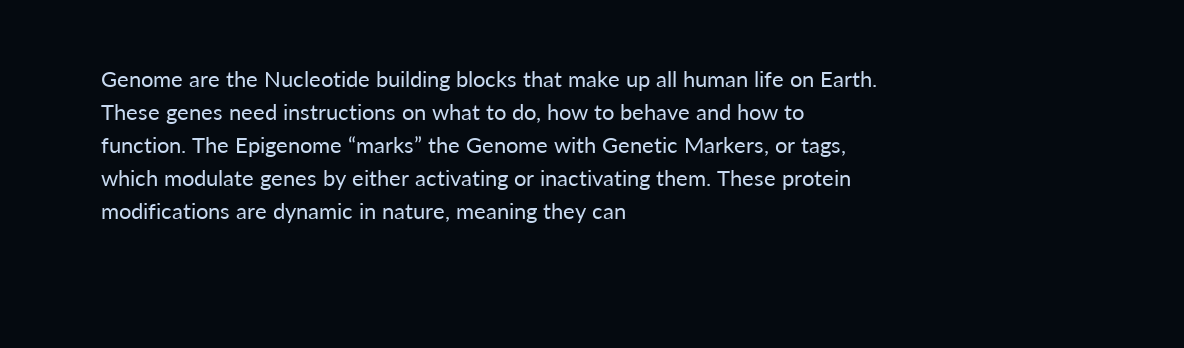Genome are the Nucleotide building blocks that make up all human life on Earth. These genes need instructions on what to do, how to behave and how to function. The Epigenome “marks” the Genome with Genetic Markers, or tags, which modulate genes by either activating or inactivating them. These protein modifications are dynamic in nature, meaning they can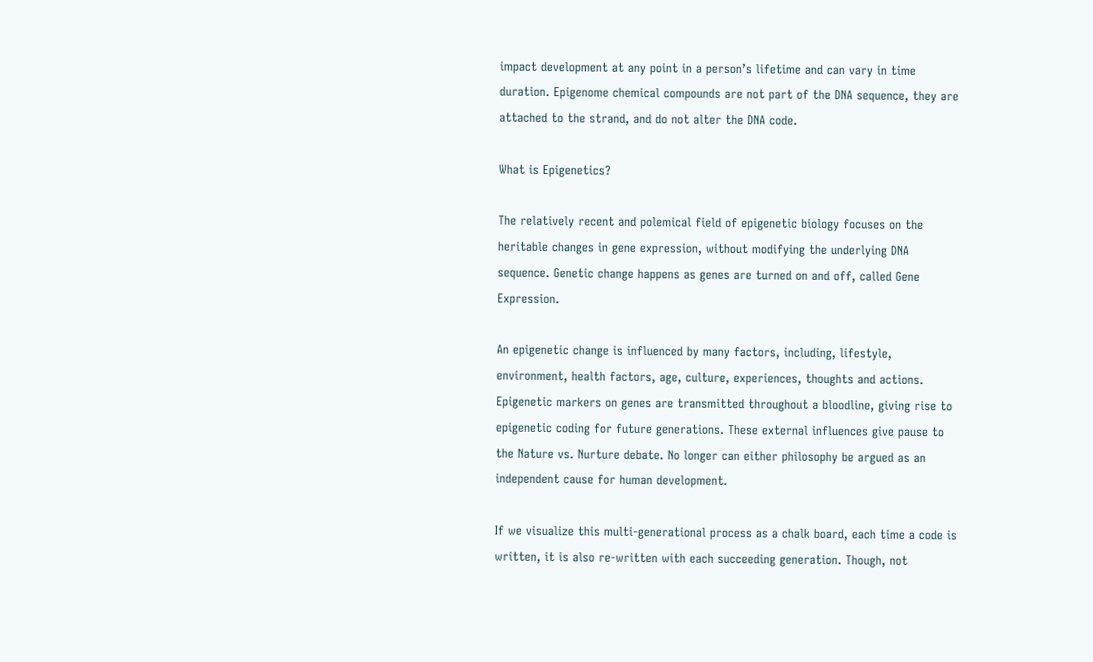impact development at any point in a person’s lifetime and can vary in time duration. Epigenome chemical compounds are not part of the DNA sequence, they are attached to the strand, and do not alter the DNA code.

What is Epigenetics?

The relatively recent and polemical field of epigenetic biology focuses on the heritable changes in gene expression, without modifying the underlying DNA sequence. Genetic change happens as genes are turned on and off, called Gene Expression.

An epigenetic change is influenced by many factors, including, lifestyle, environment, health factors, age, culture, experiences, thoughts and actions. Epigenetic markers on genes are transmitted throughout a bloodline, giving rise to epigenetic coding for future generations. These external influences give pause to the Nature vs. Nurture debate. No longer can either philosophy be argued as an independent cause for human development.

If we visualize this multi-generational process as a chalk board, each time a code is written, it is also re-written with each succeeding generation. Though, not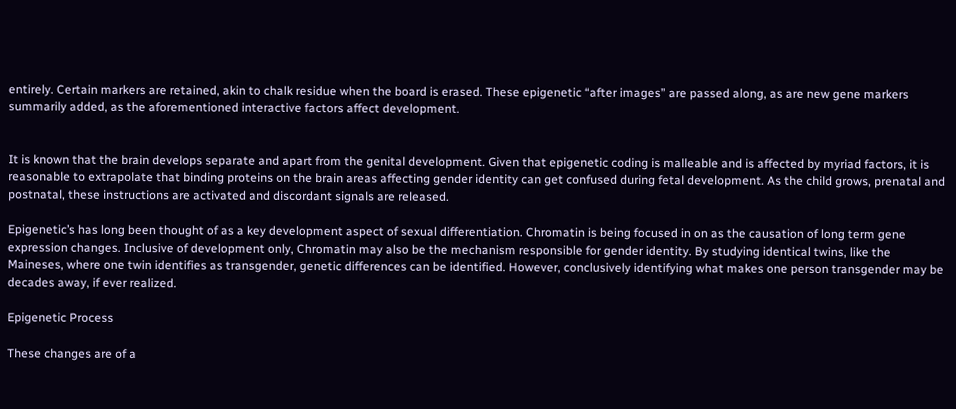entirely. Certain markers are retained, akin to chalk residue when the board is erased. These epigenetic “after images” are passed along, as are new gene markers summarily added, as the aforementioned interactive factors affect development.


It is known that the brain develops separate and apart from the genital development. Given that epigenetic coding is malleable and is affected by myriad factors, it is reasonable to extrapolate that binding proteins on the brain areas affecting gender identity can get confused during fetal development. As the child grows, prenatal and postnatal, these instructions are activated and discordant signals are released.

Epigenetic’s has long been thought of as a key development aspect of sexual differentiation. Chromatin is being focused in on as the causation of long term gene expression changes. Inclusive of development only, Chromatin may also be the mechanism responsible for gender identity. By studying identical twins, like the Maineses, where one twin identifies as transgender, genetic differences can be identified. However, conclusively identifying what makes one person transgender may be decades away, if ever realized.

Epigenetic Process

These changes are of a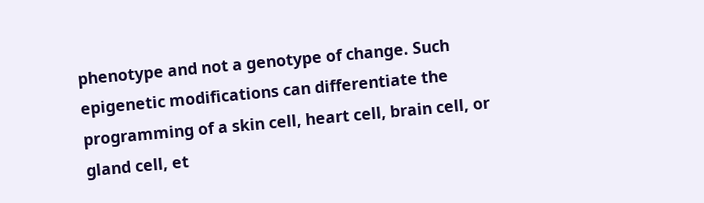phenotype and not a genotype of change. Such epigenetic modifications can differentiate the programming of a skin cell, heart cell, brain cell, or gland cell, et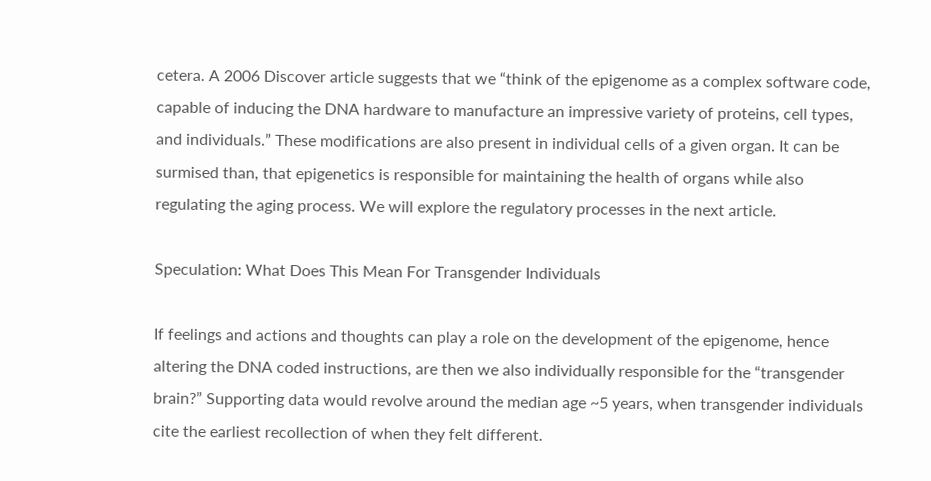cetera. A 2006 Discover article suggests that we “think of the epigenome as a complex software code, capable of inducing the DNA hardware to manufacture an impressive variety of proteins, cell types, and individuals.” These modifications are also present in individual cells of a given organ. It can be surmised than, that epigenetics is responsible for maintaining the health of organs while also regulating the aging process. We will explore the regulatory processes in the next article.

Speculation: What Does This Mean For Transgender Individuals

If feelings and actions and thoughts can play a role on the development of the epigenome, hence altering the DNA coded instructions, are then we also individually responsible for the “transgender brain?” Supporting data would revolve around the median age ~5 years, when transgender individuals cite the earliest recollection of when they felt different.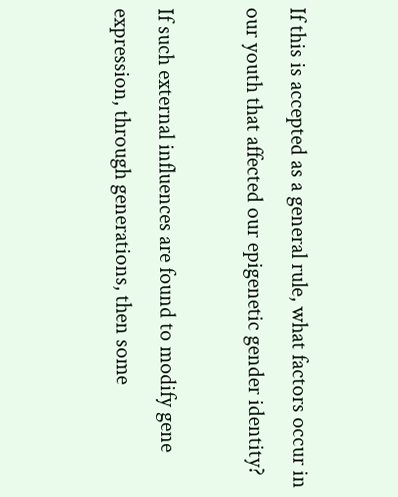If this is accepted as a general rule, what factors occur in our youth that affected our epigenetic gender identity?

If such external influences are found to modify gene expression, through generations, then some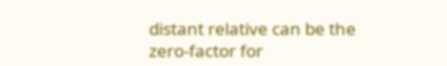distant relative can be the zero-factor for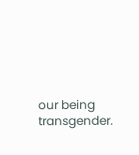our being transgender.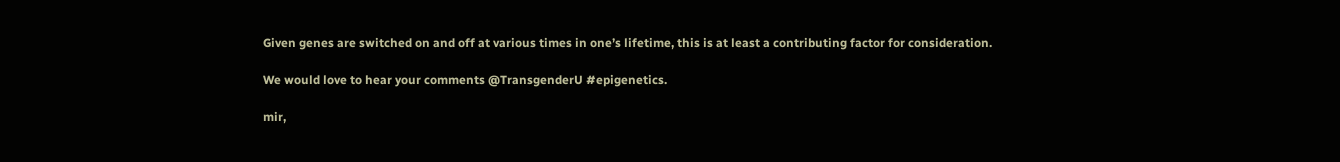Given genes are switched on and off at various times in one’s lifetime, this is at least a contributing factor for consideration.

We would love to hear your comments @TransgenderU #epigenetics.

mir,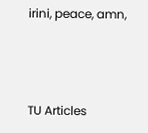irini, peace, amn,



TU Articles